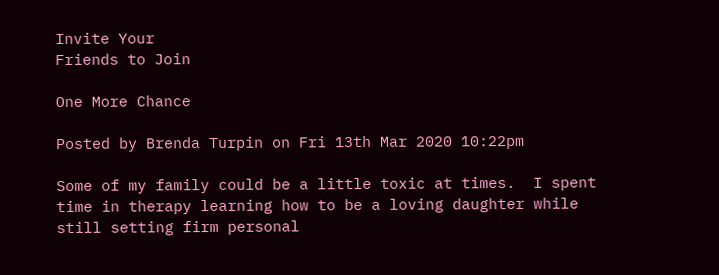Invite Your
Friends to Join

One More Chance

Posted by Brenda Turpin on Fri 13th Mar 2020 10:22pm

Some of my family could be a little toxic at times.  I spent time in therapy learning how to be a loving daughter while still setting firm personal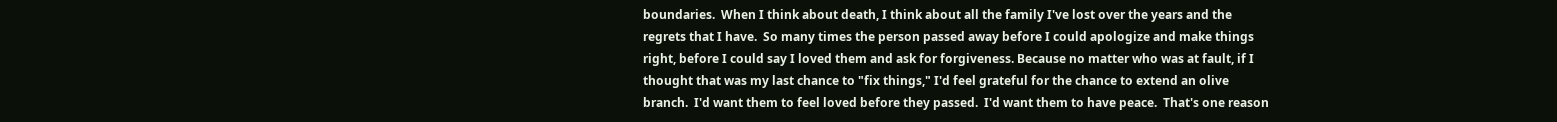boundaries.  When I think about death, I think about all the family I've lost over the years and the regrets that I have.  So many times the person passed away before I could apologize and make things right, before I could say I loved them and ask for forgiveness. Because no matter who was at fault, if I thought that was my last chance to "fix things," I'd feel grateful for the chance to extend an olive branch.  I'd want them to feel loved before they passed.  I'd want them to have peace.  That's one reason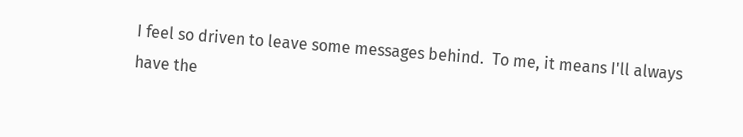I feel so driven to leave some messages behind.  To me, it means I'll always have the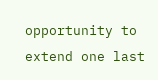opportunity to extend one last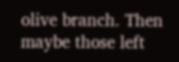olive branch. Then maybe those left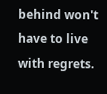behind won't have to live with regrets.